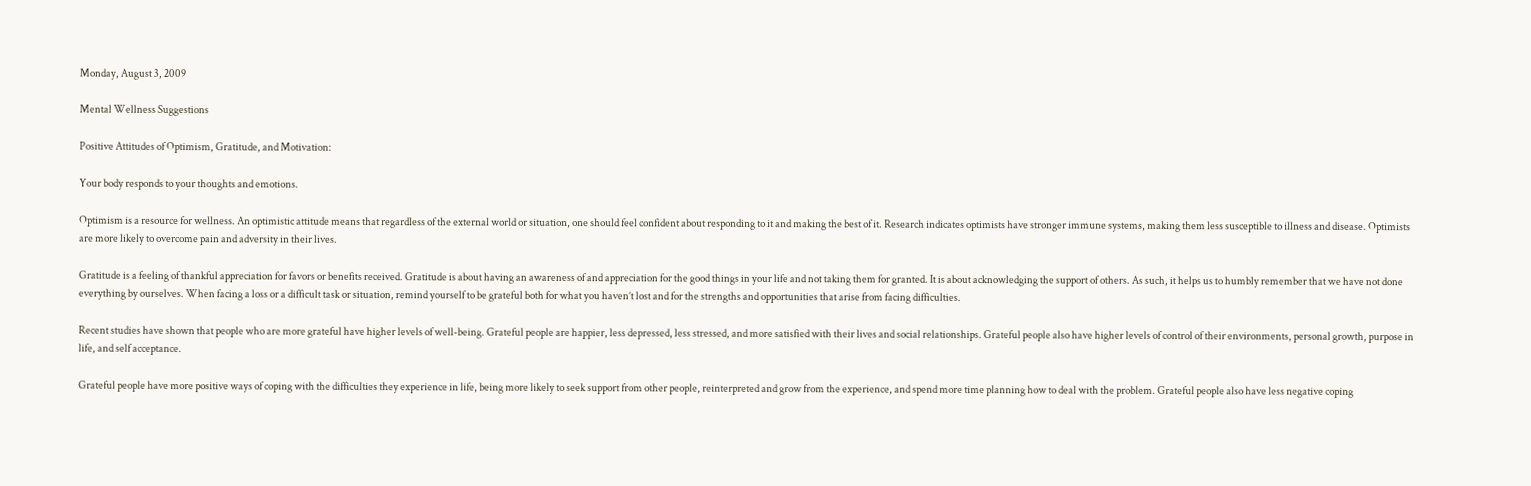Monday, August 3, 2009

Mental Wellness Suggestions

Positive Attitudes of Optimism, Gratitude, and Motivation:

Your body responds to your thoughts and emotions.

Optimism is a resource for wellness. An optimistic attitude means that regardless of the external world or situation, one should feel confident about responding to it and making the best of it. Research indicates optimists have stronger immune systems, making them less susceptible to illness and disease. Optimists are more likely to overcome pain and adversity in their lives.

Gratitude is a feeling of thankful appreciation for favors or benefits received. Gratitude is about having an awareness of and appreciation for the good things in your life and not taking them for granted. It is about acknowledging the support of others. As such, it helps us to humbly remember that we have not done everything by ourselves. When facing a loss or a difficult task or situation, remind yourself to be grateful both for what you haven’t lost and for the strengths and opportunities that arise from facing difficulties.

Recent studies have shown that people who are more grateful have higher levels of well-being. Grateful people are happier, less depressed, less stressed, and more satisfied with their lives and social relationships. Grateful people also have higher levels of control of their environments, personal growth, purpose in life, and self acceptance.

Grateful people have more positive ways of coping with the difficulties they experience in life, being more likely to seek support from other people, reinterpreted and grow from the experience, and spend more time planning how to deal with the problem. Grateful people also have less negative coping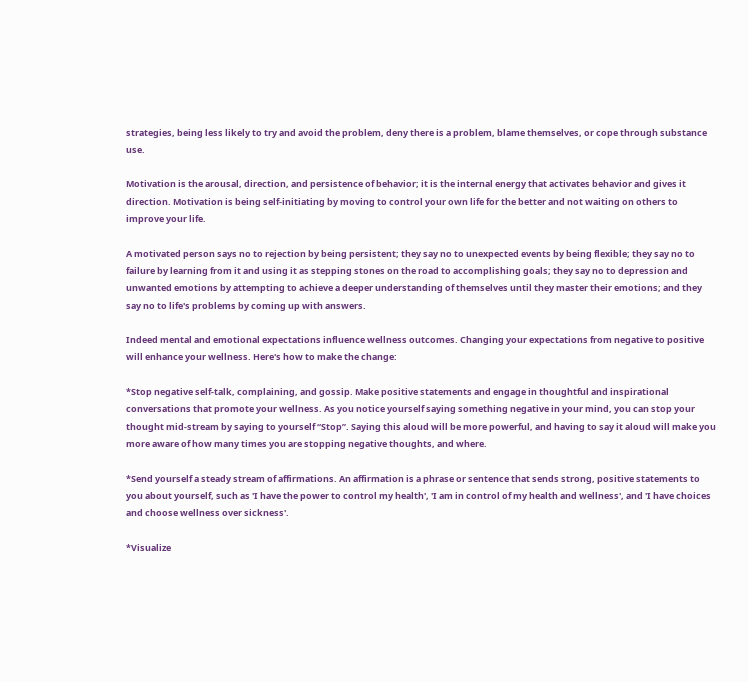strategies, being less likely to try and avoid the problem, deny there is a problem, blame themselves, or cope through substance use.

Motivation is the arousal, direction, and persistence of behavior; it is the internal energy that activates behavior and gives it direction. Motivation is being self-initiating by moving to control your own life for the better and not waiting on others to improve your life.

A motivated person says no to rejection by being persistent; they say no to unexpected events by being flexible; they say no to failure by learning from it and using it as stepping stones on the road to accomplishing goals; they say no to depression and unwanted emotions by attempting to achieve a deeper understanding of themselves until they master their emotions; and they say no to life's problems by coming up with answers.

Indeed mental and emotional expectations influence wellness outcomes. Changing your expectations from negative to positive will enhance your wellness. Here's how to make the change:

*Stop negative self-talk, complaining, and gossip. Make positive statements and engage in thoughtful and inspirational conversations that promote your wellness. As you notice yourself saying something negative in your mind, you can stop your thought mid-stream by saying to yourself “Stop”. Saying this aloud will be more powerful, and having to say it aloud will make you more aware of how many times you are stopping negative thoughts, and where.

*Send yourself a steady stream of affirmations. An affirmation is a phrase or sentence that sends strong, positive statements to you about yourself, such as 'I have the power to control my health', 'I am in control of my health and wellness', and 'I have choices and choose wellness over sickness'.

*Visualize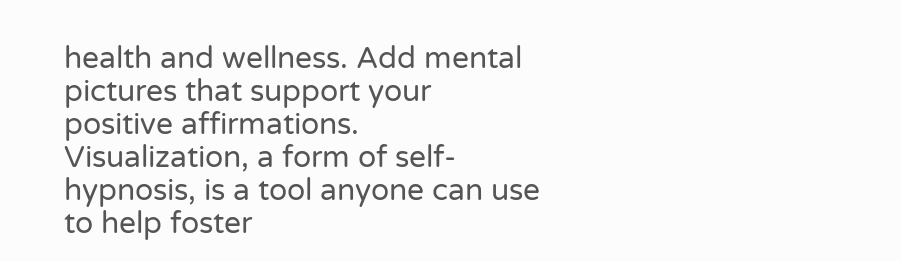health and wellness. Add mental pictures that support your positive affirmations. Visualization, a form of self-hypnosis, is a tool anyone can use to help foster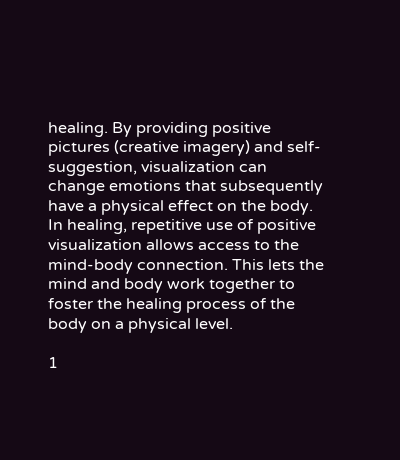healing. By providing positive pictures (creative imagery) and self-suggestion, visualization can change emotions that subsequently have a physical effect on the body. In healing, repetitive use of positive visualization allows access to the mind-body connection. This lets the mind and body work together to foster the healing process of the body on a physical level.

1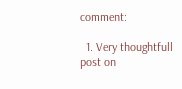comment:

  1. Very thoughtfull post on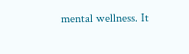mental wellness. It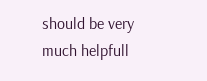should be very much helpfull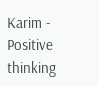Karim - Positive thinking